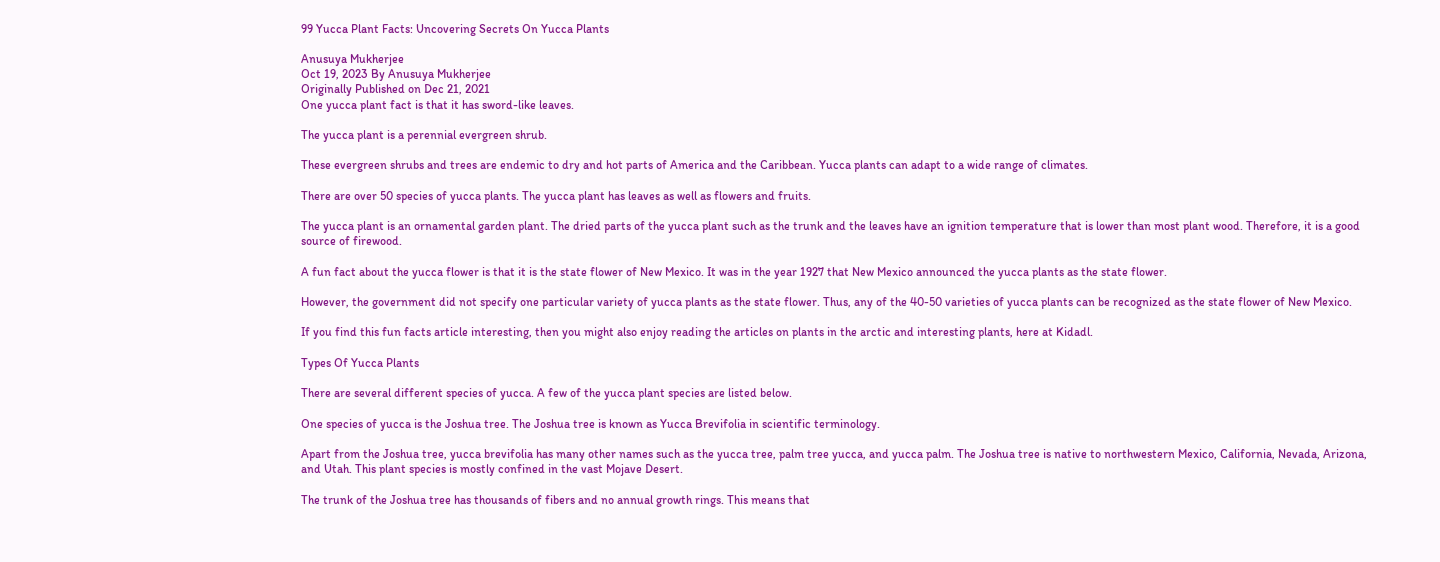99 Yucca Plant Facts: Uncovering Secrets On Yucca Plants

Anusuya Mukherjee
Oct 19, 2023 By Anusuya Mukherjee
Originally Published on Dec 21, 2021
One yucca plant fact is that it has sword-like leaves.

The yucca plant is a perennial evergreen shrub.

These evergreen shrubs and trees are endemic to dry and hot parts of America and the Caribbean. Yucca plants can adapt to a wide range of climates.

There are over 50 species of yucca plants. The yucca plant has leaves as well as flowers and fruits.

The yucca plant is an ornamental garden plant. The dried parts of the yucca plant such as the trunk and the leaves have an ignition temperature that is lower than most plant wood. Therefore, it is a good source of firewood.

A fun fact about the yucca flower is that it is the state flower of New Mexico. It was in the year 1927 that New Mexico announced the yucca plants as the state flower.

However, the government did not specify one particular variety of yucca plants as the state flower. Thus, any of the 40-50 varieties of yucca plants can be recognized as the state flower of New Mexico.

If you find this fun facts article interesting, then you might also enjoy reading the articles on plants in the arctic and interesting plants, here at Kidadl.

Types Of Yucca Plants

There are several different species of yucca. A few of the yucca plant species are listed below.

One species of yucca is the Joshua tree. The Joshua tree is known as Yucca Brevifolia in scientific terminology.

Apart from the Joshua tree, yucca brevifolia has many other names such as the yucca tree, palm tree yucca, and yucca palm. The Joshua tree is native to northwestern Mexico, California, Nevada, Arizona, and Utah. This plant species is mostly confined in the vast Mojave Desert.

The trunk of the Joshua tree has thousands of fibers and no annual growth rings. This means that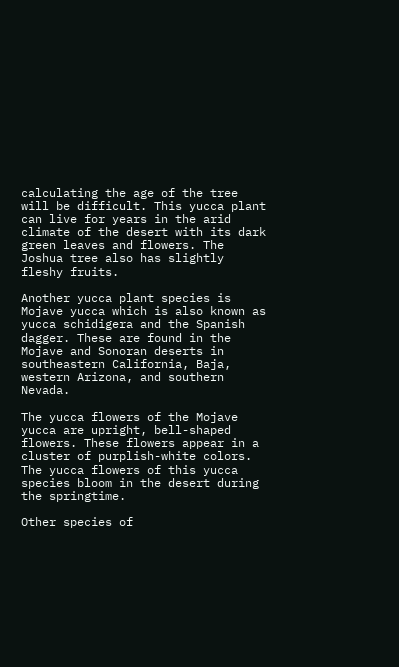calculating the age of the tree will be difficult. This yucca plant can live for years in the arid climate of the desert with its dark green leaves and flowers. The Joshua tree also has slightly fleshy fruits.

Another yucca plant species is Mojave yucca which is also known as yucca schidigera and the Spanish dagger. These are found in the Mojave and Sonoran deserts in southeastern California, Baja, western Arizona, and southern Nevada.

The yucca flowers of the Mojave yucca are upright, bell-shaped flowers. These flowers appear in a cluster of purplish-white colors. The yucca flowers of this yucca species bloom in the desert during the springtime.

Other species of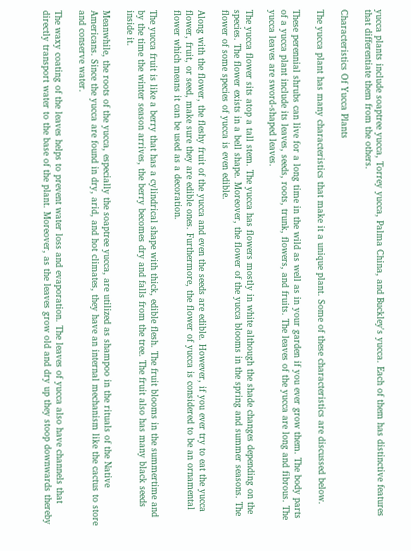yucca plants include soaptree yucca, Torrey yucca, Palma China, and Buckley's yucca. Each of them has distinctive features that differentiate them from the others.

Characteristics Of Yucca Plants

The yucca plant has many characteristics that make it a unique plant. Some of these characteristics are discussed below.

These perennial shrubs can live for a long time in the wild as well as in your garden if you ever grow them. The body parts of a yucca plant include its leaves, seeds, roots, trunk, flowers, and fruits. The leaves of the yucca are long and fibrous. The yucca leaves are sword-shaped leaves.

The yucca flower sits atop a tall stem. The yucca has flowers mostly in white although the shade changes depending on the species. The flower exists in a bell shape. Moreover, the flower of the yucca blooms in the spring and summer seasons. The flower of some species of yucca is even edible.

Along with the flower, the fleshy fruit of the yucca and even the seeds are edible. However, if you ever try to eat the yucca flower, fruit, or seed, make sure they are edible ones. Furthermore, the flower of yucca is considered to be an ornamental flower which means it can be used as a decoration.

The yucca fruit is like a berry that has a cylindrical shape with thick, edible flesh. The fruit blooms in the summertime and by the time the winter season arrives, the berry becomes dry and falls from the tree. The fruit also has many black seeds inside it.

Meanwhile, the roots of the yucca, especially the soaptree yucca, are utilized as shampoo in the rituals of the Native Americans. Since the yucca are found in dry, arid, and hot climates, they have an internal mechanism like the cactus to store and conserve water.

The waxy coating of the leaves helps to prevent water loss and evaporation. The leaves of yucca also have channels that directly transport water to the base of the plant. Moreover, as the leaves grow old and dry up they stoop downwards thereby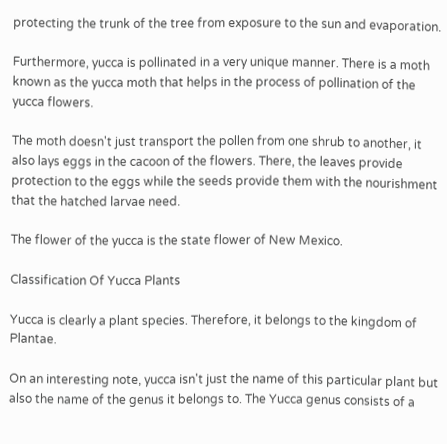protecting the trunk of the tree from exposure to the sun and evaporation.

Furthermore, yucca is pollinated in a very unique manner. There is a moth known as the yucca moth that helps in the process of pollination of the yucca flowers.

The moth doesn't just transport the pollen from one shrub to another, it also lays eggs in the cacoon of the flowers. There, the leaves provide protection to the eggs while the seeds provide them with the nourishment that the hatched larvae need.

The flower of the yucca is the state flower of New Mexico.

Classification Of Yucca Plants

Yucca is clearly a plant species. Therefore, it belongs to the kingdom of Plantae.

On an interesting note, yucca isn't just the name of this particular plant but also the name of the genus it belongs to. The Yucca genus consists of a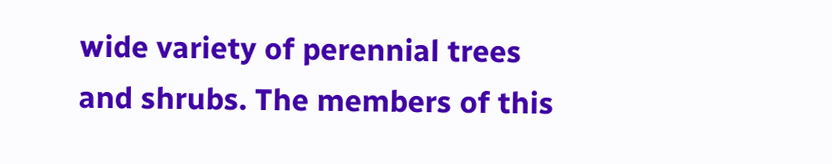wide variety of perennial trees and shrubs. The members of this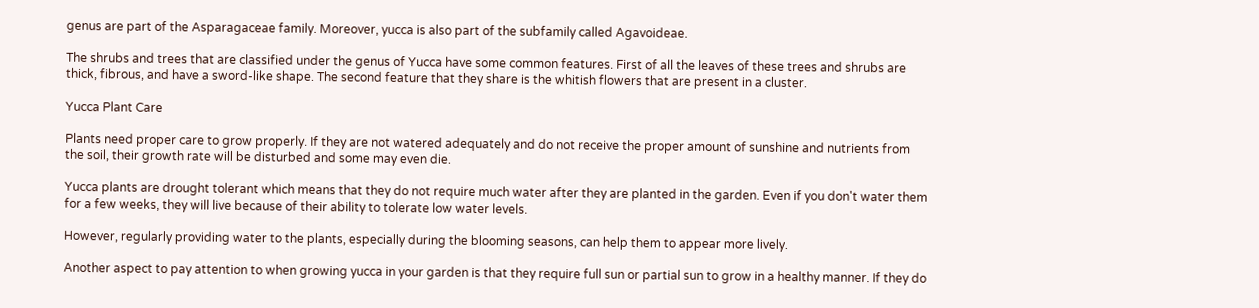genus are part of the Asparagaceae family. Moreover, yucca is also part of the subfamily called Agavoideae.

The shrubs and trees that are classified under the genus of Yucca have some common features. First of all the leaves of these trees and shrubs are thick, fibrous, and have a sword-like shape. The second feature that they share is the whitish flowers that are present in a cluster.

Yucca Plant Care

Plants need proper care to grow properly. If they are not watered adequately and do not receive the proper amount of sunshine and nutrients from the soil, their growth rate will be disturbed and some may even die.

Yucca plants are drought tolerant which means that they do not require much water after they are planted in the garden. Even if you don't water them for a few weeks, they will live because of their ability to tolerate low water levels.

However, regularly providing water to the plants, especially during the blooming seasons, can help them to appear more lively.

Another aspect to pay attention to when growing yucca in your garden is that they require full sun or partial sun to grow in a healthy manner. If they do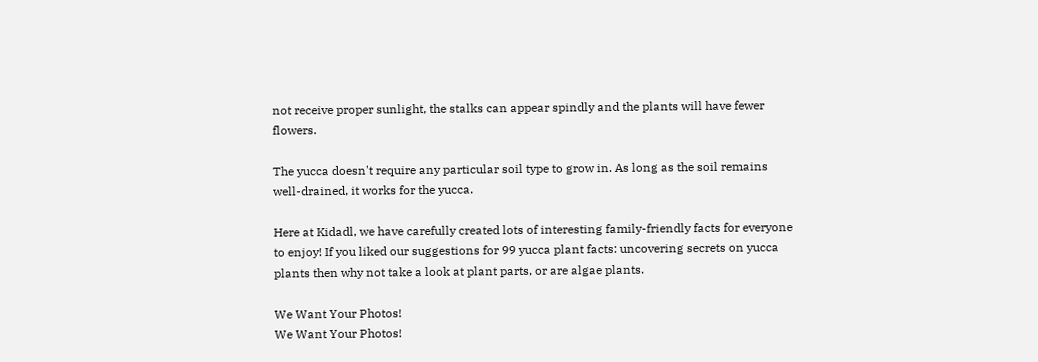not receive proper sunlight, the stalks can appear spindly and the plants will have fewer flowers.

The yucca doesn't require any particular soil type to grow in. As long as the soil remains well-drained, it works for the yucca.

Here at Kidadl, we have carefully created lots of interesting family-friendly facts for everyone to enjoy! If you liked our suggestions for 99 yucca plant facts: uncovering secrets on yucca plants then why not take a look at plant parts, or are algae plants.

We Want Your Photos!
We Want Your Photos!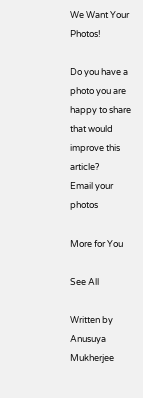We Want Your Photos!

Do you have a photo you are happy to share that would improve this article?
Email your photos

More for You

See All

Written by Anusuya Mukherjee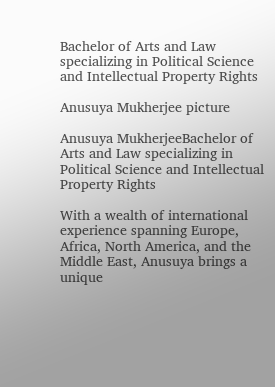Bachelor of Arts and Law specializing in Political Science and Intellectual Property Rights

Anusuya Mukherjee picture

Anusuya MukherjeeBachelor of Arts and Law specializing in Political Science and Intellectual Property Rights

With a wealth of international experience spanning Europe, Africa, North America, and the Middle East, Anusuya brings a unique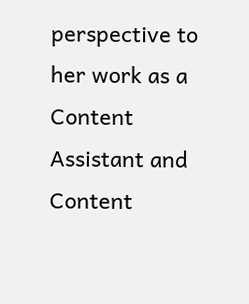perspective to her work as a Content Assistant and Content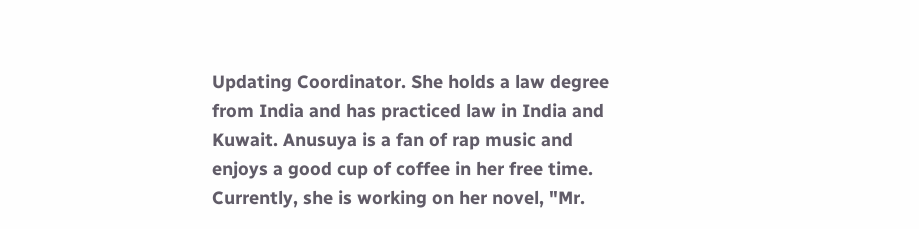Updating Coordinator. She holds a law degree from India and has practiced law in India and Kuwait. Anusuya is a fan of rap music and enjoys a good cup of coffee in her free time. Currently, she is working on her novel, "Mr.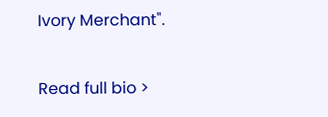Ivory Merchant".

Read full bio >